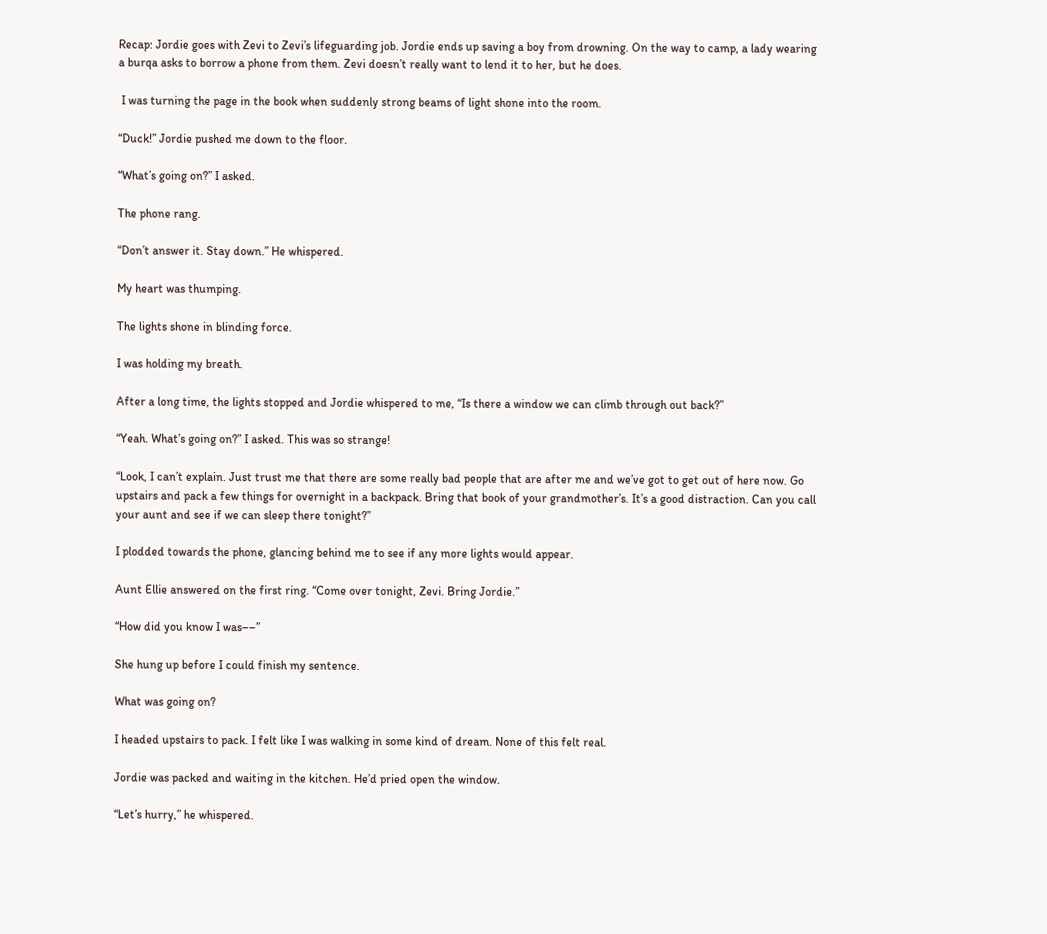Recap: Jordie goes with Zevi to Zevi’s lifeguarding job. Jordie ends up saving a boy from drowning. On the way to camp, a lady wearing a burqa asks to borrow a phone from them. Zevi doesn’t really want to lend it to her, but he does.

 I was turning the page in the book when suddenly strong beams of light shone into the room.

“Duck!” Jordie pushed me down to the floor.

“What’s going on?” I asked.

The phone rang.

“Don’t answer it. Stay down.” He whispered.

My heart was thumping.

The lights shone in blinding force.

I was holding my breath.

After a long time, the lights stopped and Jordie whispered to me, “Is there a window we can climb through out back?”

“Yeah. What’s going on?” I asked. This was so strange!

“Look, I can’t explain. Just trust me that there are some really bad people that are after me and we’ve got to get out of here now. Go upstairs and pack a few things for overnight in a backpack. Bring that book of your grandmother’s. It’s a good distraction. Can you call your aunt and see if we can sleep there tonight?”

I plodded towards the phone, glancing behind me to see if any more lights would appear.

Aunt Ellie answered on the first ring. “Come over tonight, Zevi. Bring Jordie.”

“How did you know I was––”

She hung up before I could finish my sentence.

What was going on?

I headed upstairs to pack. I felt like I was walking in some kind of dream. None of this felt real.

Jordie was packed and waiting in the kitchen. He’d pried open the window.

“Let’s hurry,” he whispered.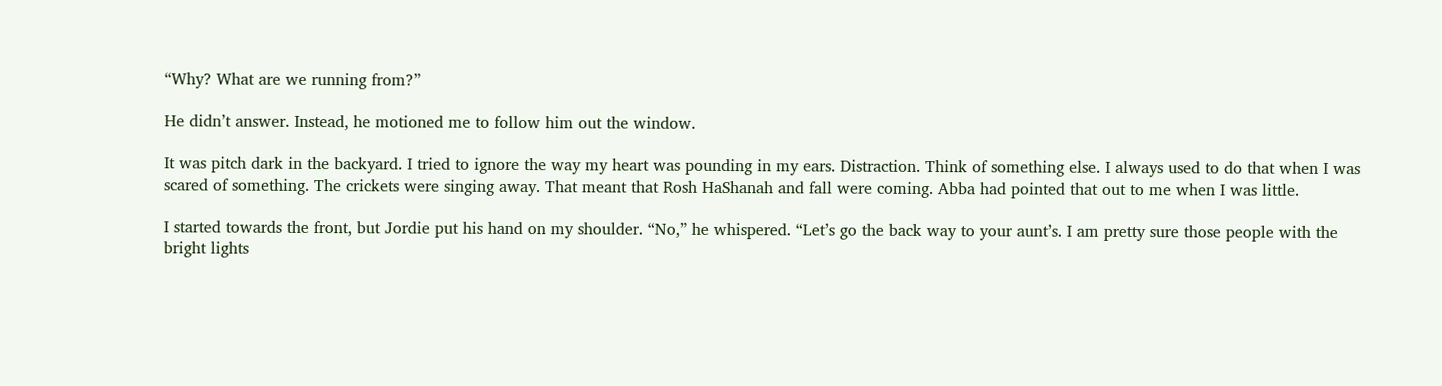“Why? What are we running from?”

He didn’t answer. Instead, he motioned me to follow him out the window.

It was pitch dark in the backyard. I tried to ignore the way my heart was pounding in my ears. Distraction. Think of something else. I always used to do that when I was scared of something. The crickets were singing away. That meant that Rosh HaShanah and fall were coming. Abba had pointed that out to me when I was little.

I started towards the front, but Jordie put his hand on my shoulder. “No,” he whispered. “Let’s go the back way to your aunt’s. I am pretty sure those people with the bright lights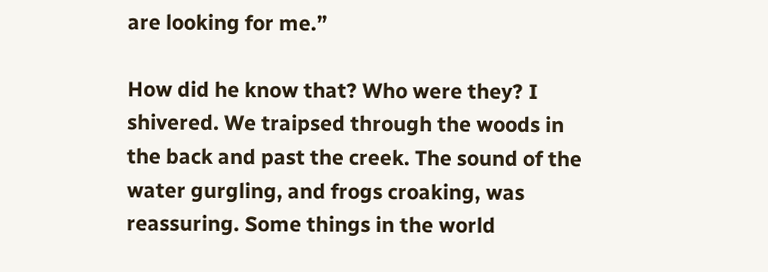are looking for me.”

How did he know that? Who were they? I shivered. We traipsed through the woods in the back and past the creek. The sound of the water gurgling, and frogs croaking, was reassuring. Some things in the world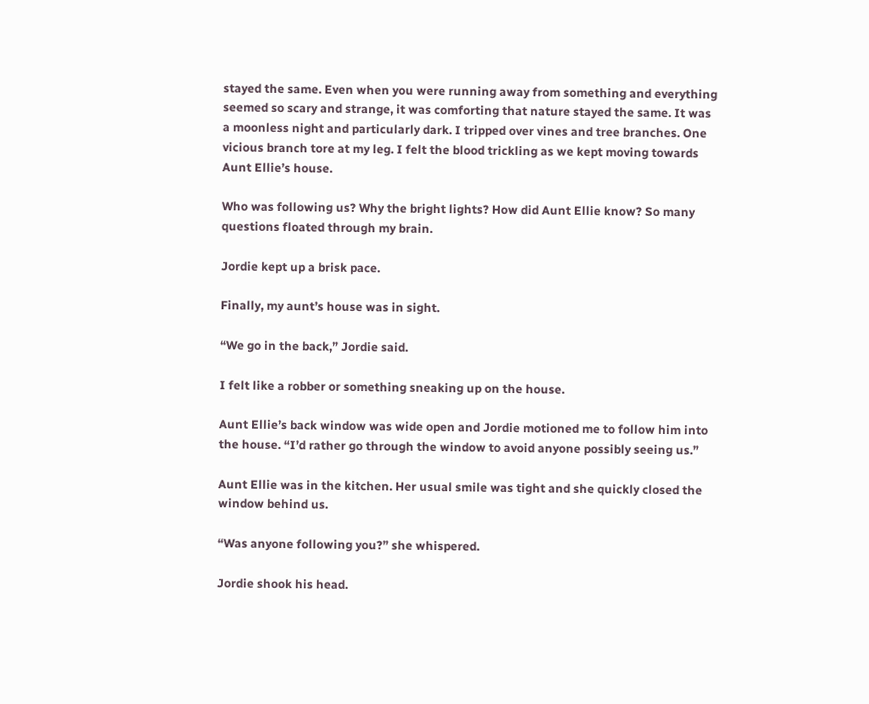stayed the same. Even when you were running away from something and everything seemed so scary and strange, it was comforting that nature stayed the same. It was a moonless night and particularly dark. I tripped over vines and tree branches. One vicious branch tore at my leg. I felt the blood trickling as we kept moving towards Aunt Ellie’s house.

Who was following us? Why the bright lights? How did Aunt Ellie know? So many questions floated through my brain.

Jordie kept up a brisk pace.

Finally, my aunt’s house was in sight.

“We go in the back,” Jordie said.

I felt like a robber or something sneaking up on the house.

Aunt Ellie’s back window was wide open and Jordie motioned me to follow him into the house. “I’d rather go through the window to avoid anyone possibly seeing us.”

Aunt Ellie was in the kitchen. Her usual smile was tight and she quickly closed the window behind us.

“Was anyone following you?” she whispered.

Jordie shook his head.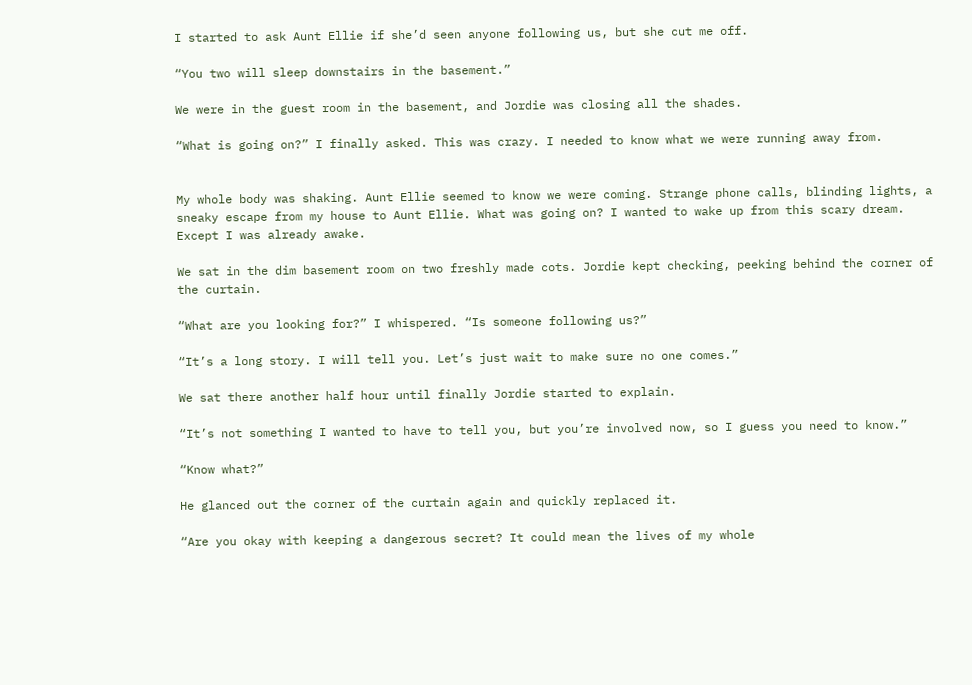I started to ask Aunt Ellie if she’d seen anyone following us, but she cut me off.

“You two will sleep downstairs in the basement.”

We were in the guest room in the basement, and Jordie was closing all the shades.

“What is going on?” I finally asked. This was crazy. I needed to know what we were running away from.


My whole body was shaking. Aunt Ellie seemed to know we were coming. Strange phone calls, blinding lights, a sneaky escape from my house to Aunt Ellie. What was going on? I wanted to wake up from this scary dream. Except I was already awake.

We sat in the dim basement room on two freshly made cots. Jordie kept checking, peeking behind the corner of the curtain.

“What are you looking for?” I whispered. “Is someone following us?”

“It’s a long story. I will tell you. Let’s just wait to make sure no one comes.”

We sat there another half hour until finally Jordie started to explain.

“It’s not something I wanted to have to tell you, but you’re involved now, so I guess you need to know.”

“Know what?”

He glanced out the corner of the curtain again and quickly replaced it.

“Are you okay with keeping a dangerous secret? It could mean the lives of my whole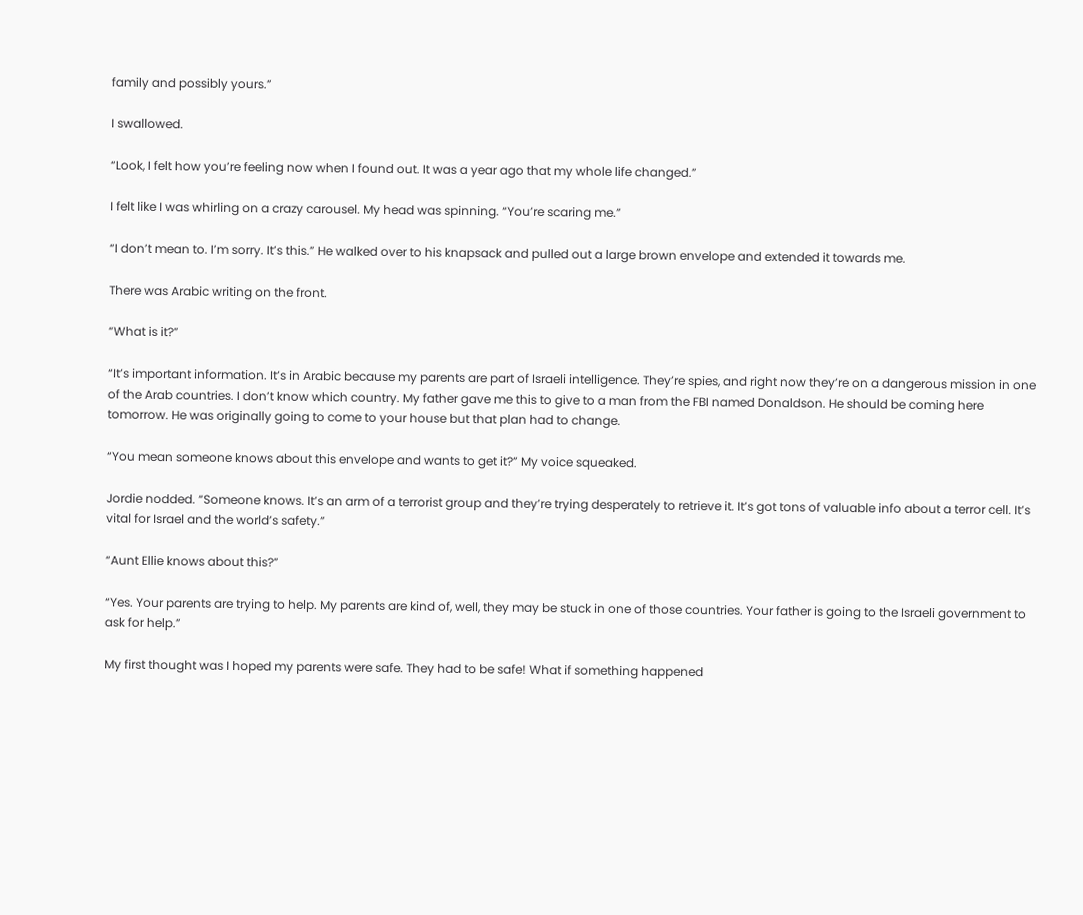family and possibly yours.”

I swallowed.

“Look, I felt how you’re feeling now when I found out. It was a year ago that my whole life changed.”

I felt like I was whirling on a crazy carousel. My head was spinning. “You’re scaring me.”

“I don’t mean to. I’m sorry. It’s this.” He walked over to his knapsack and pulled out a large brown envelope and extended it towards me.

There was Arabic writing on the front.

“What is it?”

“It’s important information. It’s in Arabic because my parents are part of Israeli intelligence. They’re spies, and right now they’re on a dangerous mission in one of the Arab countries. I don’t know which country. My father gave me this to give to a man from the FBI named Donaldson. He should be coming here tomorrow. He was originally going to come to your house but that plan had to change.

“You mean someone knows about this envelope and wants to get it?” My voice squeaked.

Jordie nodded. “Someone knows. It’s an arm of a terrorist group and they’re trying desperately to retrieve it. It’s got tons of valuable info about a terror cell. It’s vital for Israel and the world’s safety.”

“Aunt Ellie knows about this?”

“Yes. Your parents are trying to help. My parents are kind of, well, they may be stuck in one of those countries. Your father is going to the Israeli government to ask for help.”

My first thought was I hoped my parents were safe. They had to be safe! What if something happened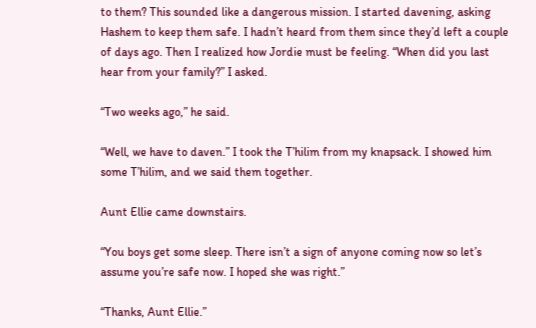to them? This sounded like a dangerous mission. I started davening, asking Hashem to keep them safe. I hadn’t heard from them since they’d left a couple of days ago. Then I realized how Jordie must be feeling. “When did you last hear from your family?” I asked.

“Two weeks ago,” he said.

“Well, we have to daven.” I took the T’hilim from my knapsack. I showed him some T’hilim, and we said them together.

Aunt Ellie came downstairs.

“You boys get some sleep. There isn’t a sign of anyone coming now so let’s assume you’re safe now. I hoped she was right.”

“Thanks, Aunt Ellie.”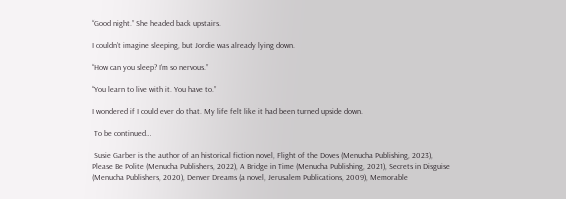“Good night.” She headed back upstairs.

I couldn’t imagine sleeping, but Jordie was already lying down.

“How can you sleep? I’m so nervous.”

“You learn to live with it. You have to.”

I wondered if I could ever do that. My life felt like it had been turned upside down.

 To be continued…

 Susie Garber is the author of an historical fiction novel, Flight of the Doves (Menucha Publishing, 2023), Please Be Polite (Menucha Publishers, 2022), A Bridge in Time (Menucha Publishing, 2021), Secrets in Disguise (Menucha Publishers, 2020), Denver Dreams (a novel, Jerusalem Publications, 2009), Memorable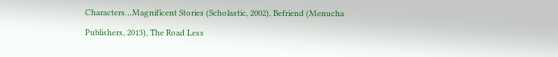Characters…Magnificent Stories (Scholastic, 2002), Befriend (Menucha Publishers, 2013), The Road Less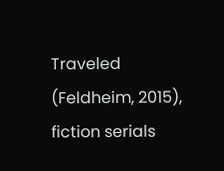Traveled (Feldheim, 2015), fiction serials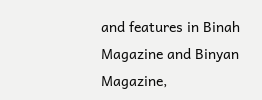and features in Binah Magazine and Binyan Magazine,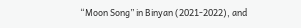“Moon Song” in Binyan (2021-2022), and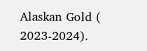Alaskan Gold ( 2023-2024).